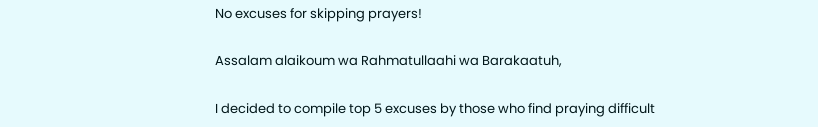No excuses for skipping prayers!

Assalam alaikoum wa Rahmatullaahi wa Barakaatuh,

I decided to compile top 5 excuses by those who find praying difficult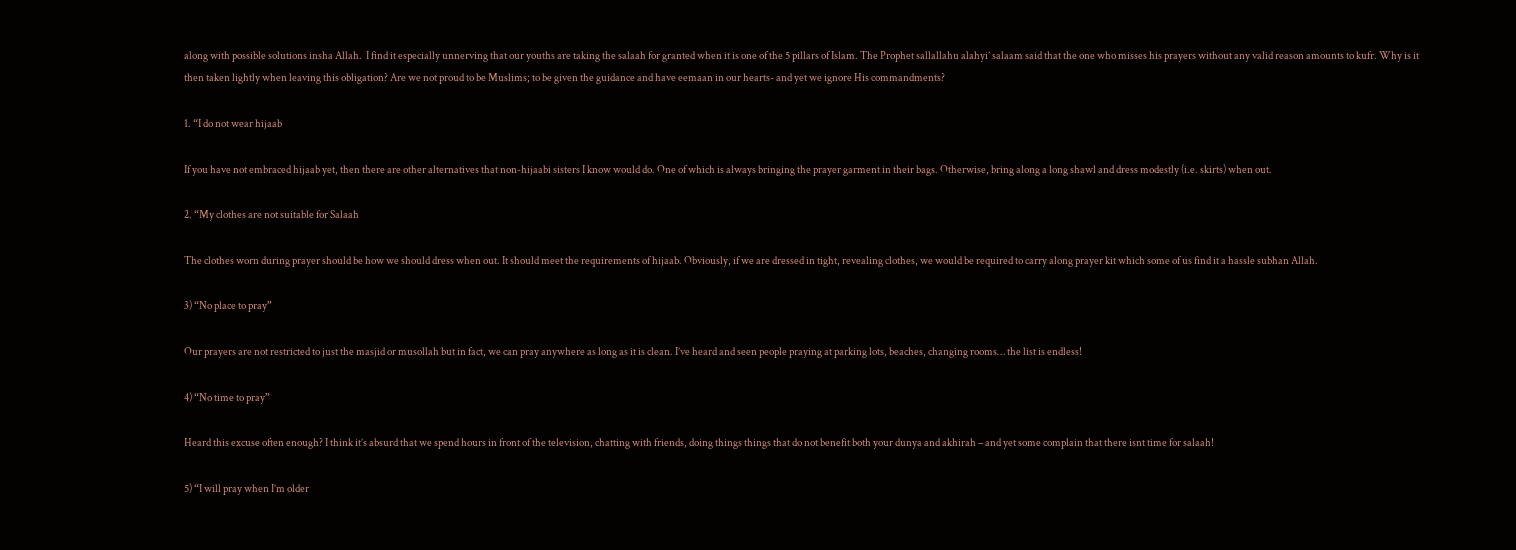along with possible solutions insha Allah.  I find it especially unnerving that our youths are taking the salaah for granted when it is one of the 5 pillars of Islam. The Prophet sallallahu alahyi’ salaam said that the one who misses his prayers without any valid reason amounts to kufr. Why is it then taken lightly when leaving this obligation? Are we not proud to be Muslims; to be given the guidance and have eemaan in our hearts- and yet we ignore His commandments?

1. “I do not wear hijaab

If you have not embraced hijaab yet, then there are other alternatives that non-hijaabi sisters I know would do. One of which is always bringing the prayer garment in their bags. Otherwise, bring along a long shawl and dress modestly (i.e. skirts) when out.

2. “My clothes are not suitable for Salaah

The clothes worn during prayer should be how we should dress when out. It should meet the requirements of hijaab. Obviously, if we are dressed in tight, revealing clothes, we would be required to carry along prayer kit which some of us find it a hassle subhan Allah.

3) “No place to pray”

Our prayers are not restricted to just the masjid or musollah but in fact, we can pray anywhere as long as it is clean. I’ve heard and seen people praying at parking lots, beaches, changing rooms… the list is endless!

4) “No time to pray”

Heard this excuse often enough? I think it’s absurd that we spend hours in front of the television, chatting with friends, doing things things that do not benefit both your dunya and akhirah – and yet some complain that there isnt time for salaah!

5) “I will pray when I’m older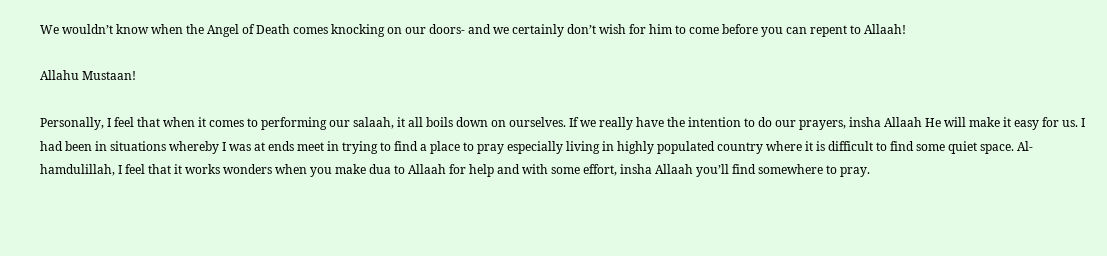We wouldn’t know when the Angel of Death comes knocking on our doors- and we certainly don’t wish for him to come before you can repent to Allaah!

Allahu Mustaan!

Personally, I feel that when it comes to performing our salaah, it all boils down on ourselves. If we really have the intention to do our prayers, insha Allaah He will make it easy for us. I had been in situations whereby I was at ends meet in trying to find a place to pray especially living in highly populated country where it is difficult to find some quiet space. Al-hamdulillah, I feel that it works wonders when you make dua to Allaah for help and with some effort, insha Allaah you’ll find somewhere to pray.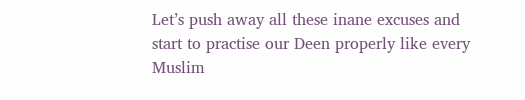Let’s push away all these inane excuses and start to practise our Deen properly like every Muslim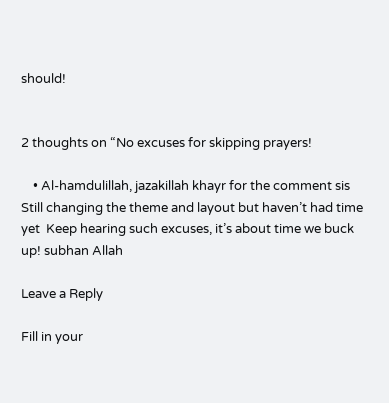should!


2 thoughts on “No excuses for skipping prayers!

    • Al-hamdulillah, jazakillah khayr for the comment sis  Still changing the theme and layout but haven’t had time yet  Keep hearing such excuses, it’s about time we buck up! subhan Allah

Leave a Reply

Fill in your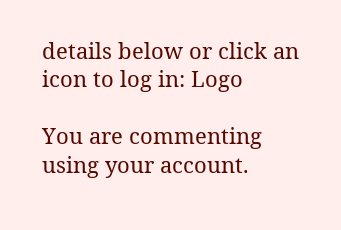details below or click an icon to log in: Logo

You are commenting using your account.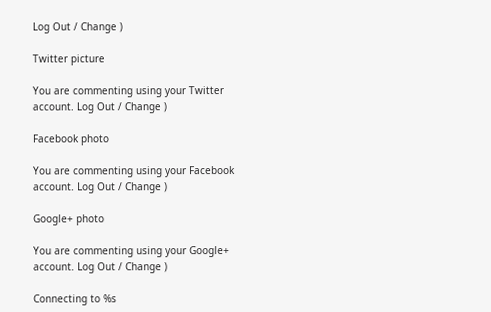Log Out / Change )

Twitter picture

You are commenting using your Twitter account. Log Out / Change )

Facebook photo

You are commenting using your Facebook account. Log Out / Change )

Google+ photo

You are commenting using your Google+ account. Log Out / Change )

Connecting to %s